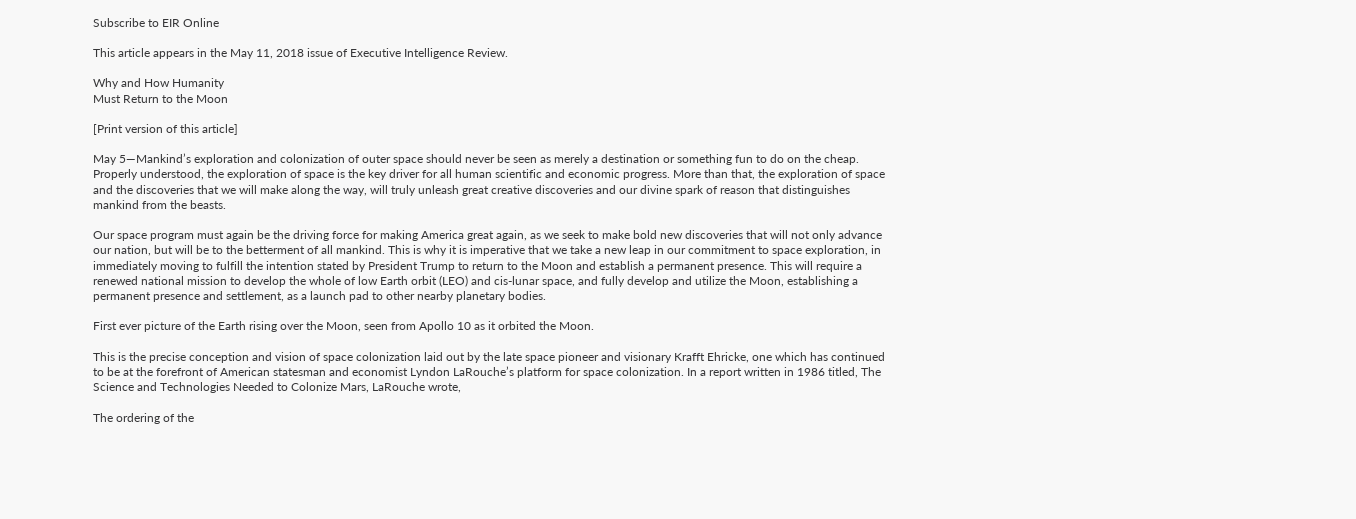Subscribe to EIR Online

This article appears in the May 11, 2018 issue of Executive Intelligence Review.

Why and How Humanity
Must Return to the Moon

[Print version of this article]

May 5—Mankind’s exploration and colonization of outer space should never be seen as merely a destination or something fun to do on the cheap. Properly understood, the exploration of space is the key driver for all human scientific and economic progress. More than that, the exploration of space and the discoveries that we will make along the way, will truly unleash great creative discoveries and our divine spark of reason that distinguishes mankind from the beasts.

Our space program must again be the driving force for making America great again, as we seek to make bold new discoveries that will not only advance our nation, but will be to the betterment of all mankind. This is why it is imperative that we take a new leap in our commitment to space exploration, in immediately moving to fulfill the intention stated by President Trump to return to the Moon and establish a permanent presence. This will require a renewed national mission to develop the whole of low Earth orbit (LEO) and cis-lunar space, and fully develop and utilize the Moon, establishing a permanent presence and settlement, as a launch pad to other nearby planetary bodies.

First ever picture of the Earth rising over the Moon, seen from Apollo 10 as it orbited the Moon.

This is the precise conception and vision of space colonization laid out by the late space pioneer and visionary Krafft Ehricke, one which has continued to be at the forefront of American statesman and economist Lyndon LaRouche’s platform for space colonization. In a report written in 1986 titled, The Science and Technologies Needed to Colonize Mars, LaRouche wrote,

The ordering of the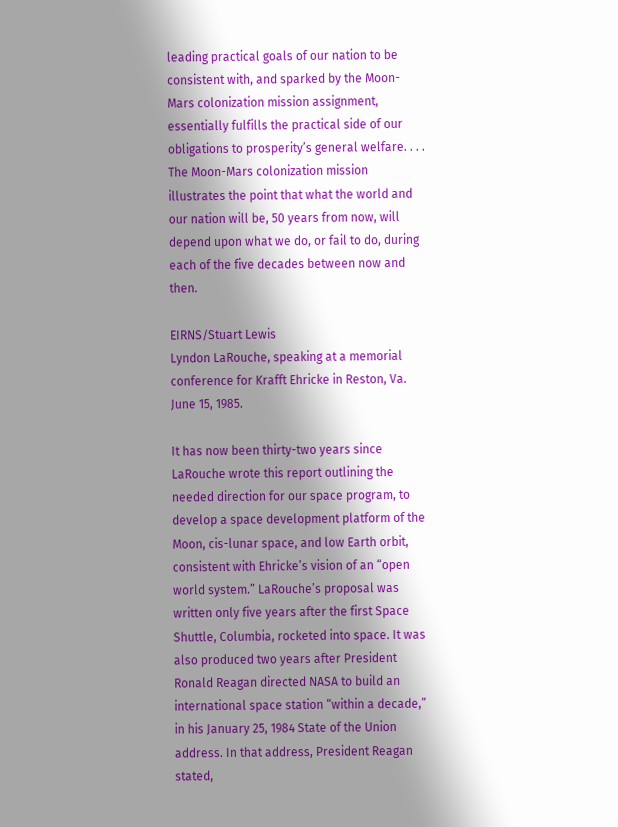leading practical goals of our nation to be consistent with, and sparked by the Moon-Mars colonization mission assignment, essentially fulfills the practical side of our obligations to prosperity’s general welfare. . . . The Moon-Mars colonization mission illustrates the point that what the world and our nation will be, 50 years from now, will depend upon what we do, or fail to do, during each of the five decades between now and then.

EIRNS/Stuart Lewis
Lyndon LaRouche, speaking at a memorial conference for Krafft Ehricke in Reston, Va. June 15, 1985.

It has now been thirty-two years since LaRouche wrote this report outlining the needed direction for our space program, to develop a space development platform of the Moon, cis-lunar space, and low Earth orbit, consistent with Ehricke’s vision of an “open world system.” LaRouche’s proposal was written only five years after the first Space Shuttle, Columbia, rocketed into space. It was also produced two years after President Ronald Reagan directed NASA to build an international space station “within a decade,” in his January 25, 1984 State of the Union address. In that address, President Reagan stated,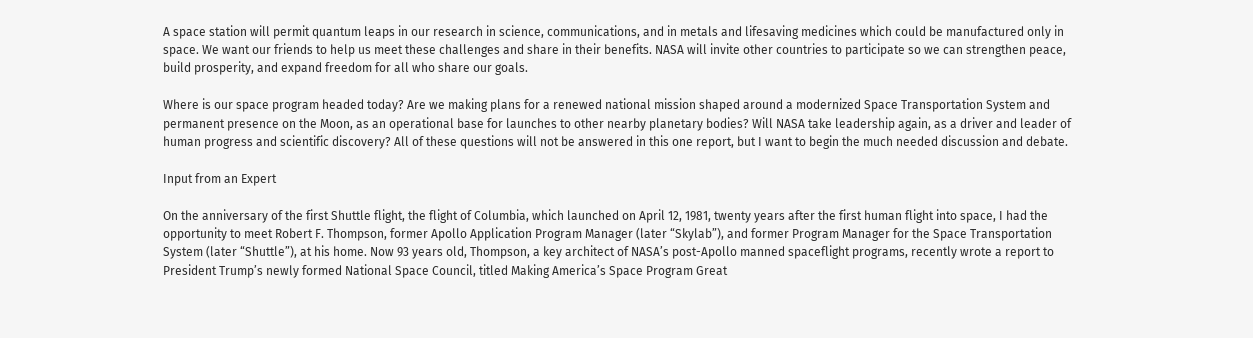A space station will permit quantum leaps in our research in science, communications, and in metals and lifesaving medicines which could be manufactured only in space. We want our friends to help us meet these challenges and share in their benefits. NASA will invite other countries to participate so we can strengthen peace, build prosperity, and expand freedom for all who share our goals.

Where is our space program headed today? Are we making plans for a renewed national mission shaped around a modernized Space Transportation System and permanent presence on the Moon, as an operational base for launches to other nearby planetary bodies? Will NASA take leadership again, as a driver and leader of human progress and scientific discovery? All of these questions will not be answered in this one report, but I want to begin the much needed discussion and debate.

Input from an Expert

On the anniversary of the first Shuttle flight, the flight of Columbia, which launched on April 12, 1981, twenty years after the first human flight into space, I had the opportunity to meet Robert F. Thompson, former Apollo Application Program Manager (later “Skylab”), and former Program Manager for the Space Transportation System (later “Shuttle”), at his home. Now 93 years old, Thompson, a key architect of NASA’s post-Apollo manned spaceflight programs, recently wrote a report to President Trump’s newly formed National Space Council, titled Making America’s Space Program Great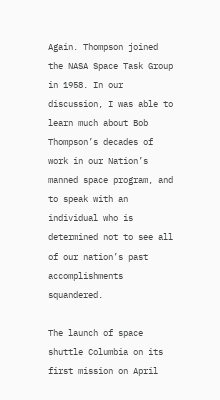Again. Thompson joined the NASA Space Task Group in 1958. In our discussion, I was able to learn much about Bob Thompson’s decades of work in our Nation’s manned space program, and to speak with an individual who is determined not to see all of our nation’s past accomplishments squandered.

The launch of space shuttle Columbia on its first mission on April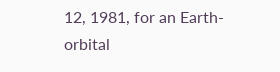12, 1981, for an Earth-orbital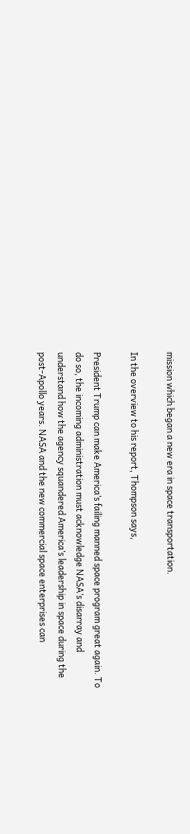mission which began a new era in space transportation.

In the overview to his report, Thompson says,

President Trump can make America’s failing manned space program great again. To do so, the incoming administration must acknowledge NASA’s disarray and understand how the agency squandered America’s leadership in space during the post-Apollo years. NASA and the new commercial space enterprises can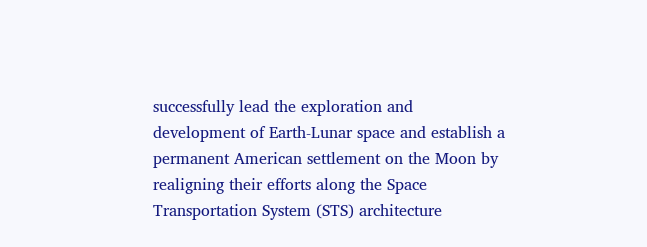successfully lead the exploration and development of Earth-Lunar space and establish a permanent American settlement on the Moon by realigning their efforts along the Space Transportation System (STS) architecture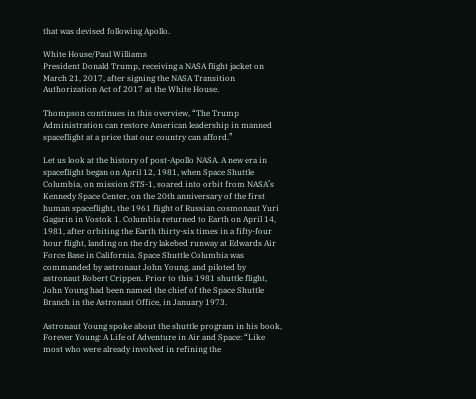that was devised following Apollo.

White House/Paul Williams
President Donald Trump, receiving a NASA flight jacket on March 21, 2017, after signing the NASA Transition Authorization Act of 2017 at the White House.

Thompson continues in this overview, “The Trump Administration can restore American leadership in manned spaceflight at a price that our country can afford.”

Let us look at the history of post-Apollo NASA. A new era in spaceflight began on April 12, 1981, when Space Shuttle Columbia, on mission STS-1, soared into orbit from NASA’s Kennedy Space Center, on the 20th anniversary of the first human spaceflight, the 1961 flight of Russian cosmonaut Yuri Gagarin in Vostok 1. Columbia returned to Earth on April 14, 1981, after orbiting the Earth thirty-six times in a fifty-four hour flight, landing on the dry lakebed runway at Edwards Air Force Base in California. Space Shuttle Columbia was commanded by astronaut John Young, and piloted by astronaut Robert Crippen. Prior to this 1981 shuttle flight, John Young had been named the chief of the Space Shuttle Branch in the Astronaut Office, in January 1973.

Astronaut Young spoke about the shuttle program in his book, Forever Young: A Life of Adventure in Air and Space: “Like most who were already involved in refining the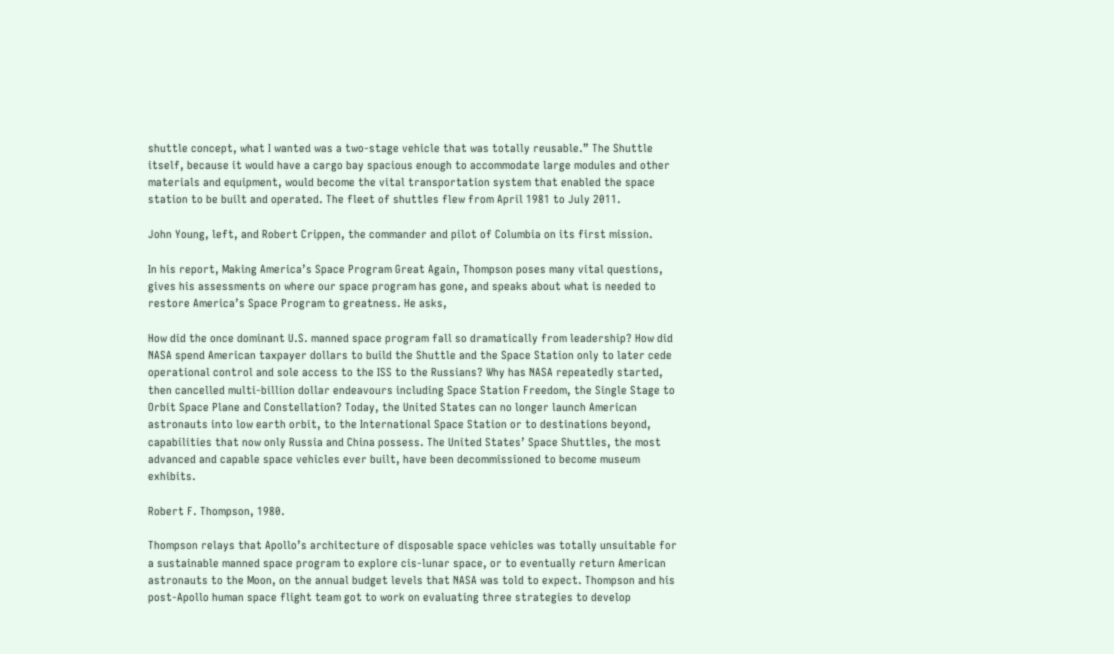shuttle concept, what I wanted was a two-stage vehicle that was totally reusable.” The Shuttle itself, because it would have a cargo bay spacious enough to accommodate large modules and other materials and equipment, would become the vital transportation system that enabled the space station to be built and operated. The fleet of shuttles flew from April 1981 to July 2011.

John Young, left, and Robert Crippen, the commander and pilot of Columbia on its first mission.

In his report, Making America’s Space Program Great Again, Thompson poses many vital questions, gives his assessments on where our space program has gone, and speaks about what is needed to restore America’s Space Program to greatness. He asks,

How did the once dominant U.S. manned space program fall so dramatically from leadership? How did NASA spend American taxpayer dollars to build the Shuttle and the Space Station only to later cede operational control and sole access to the ISS to the Russians? Why has NASA repeatedly started, then cancelled multi-billion dollar endeavours including Space Station Freedom, the Single Stage to Orbit Space Plane and Constellation? Today, the United States can no longer launch American astronauts into low earth orbit, to the International Space Station or to destinations beyond, capabilities that now only Russia and China possess. The United States’ Space Shuttles, the most advanced and capable space vehicles ever built, have been decommissioned to become museum exhibits.

Robert F. Thompson, 1980.

Thompson relays that Apollo’s architecture of disposable space vehicles was totally unsuitable for a sustainable manned space program to explore cis-lunar space, or to eventually return American astronauts to the Moon, on the annual budget levels that NASA was told to expect. Thompson and his post-Apollo human space flight team got to work on evaluating three strategies to develop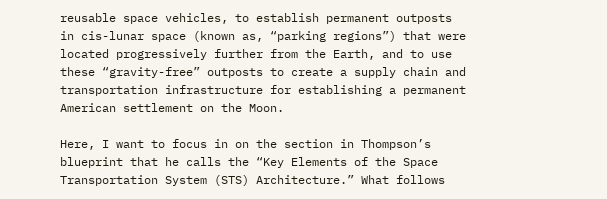reusable space vehicles, to establish permanent outposts in cis-lunar space (known as, “parking regions”) that were located progressively further from the Earth, and to use these “gravity-free” outposts to create a supply chain and transportation infrastructure for establishing a permanent American settlement on the Moon.

Here, I want to focus in on the section in Thompson’s blueprint that he calls the “Key Elements of the Space Transportation System (STS) Architecture.” What follows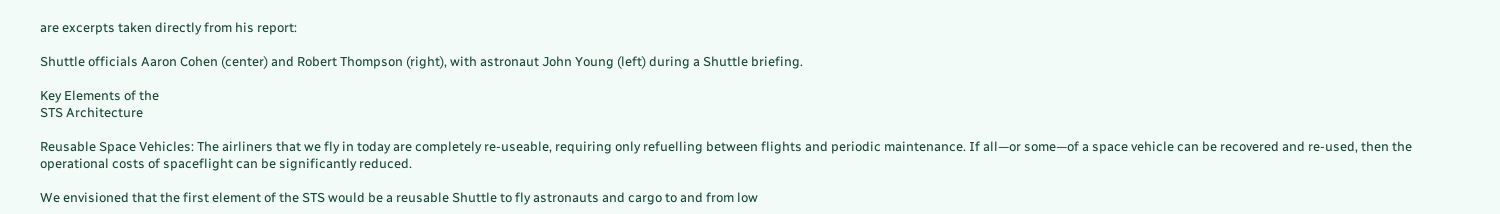are excerpts taken directly from his report:

Shuttle officials Aaron Cohen (center) and Robert Thompson (right), with astronaut John Young (left) during a Shuttle briefing.

Key Elements of the
STS Architecture

Reusable Space Vehicles: The airliners that we fly in today are completely re-useable, requiring only refuelling between flights and periodic maintenance. If all—or some—of a space vehicle can be recovered and re-used, then the operational costs of spaceflight can be significantly reduced.

We envisioned that the first element of the STS would be a reusable Shuttle to fly astronauts and cargo to and from low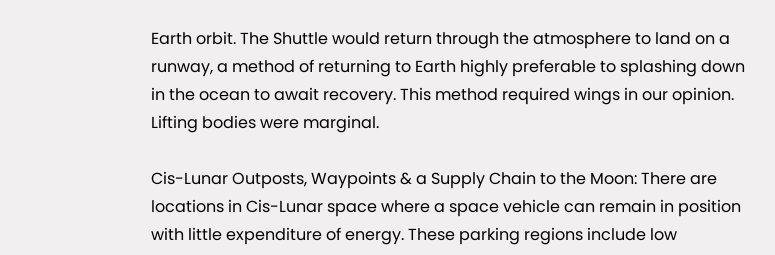Earth orbit. The Shuttle would return through the atmosphere to land on a runway, a method of returning to Earth highly preferable to splashing down in the ocean to await recovery. This method required wings in our opinion. Lifting bodies were marginal.

Cis-Lunar Outposts, Waypoints & a Supply Chain to the Moon: There are locations in Cis-Lunar space where a space vehicle can remain in position with little expenditure of energy. These parking regions include low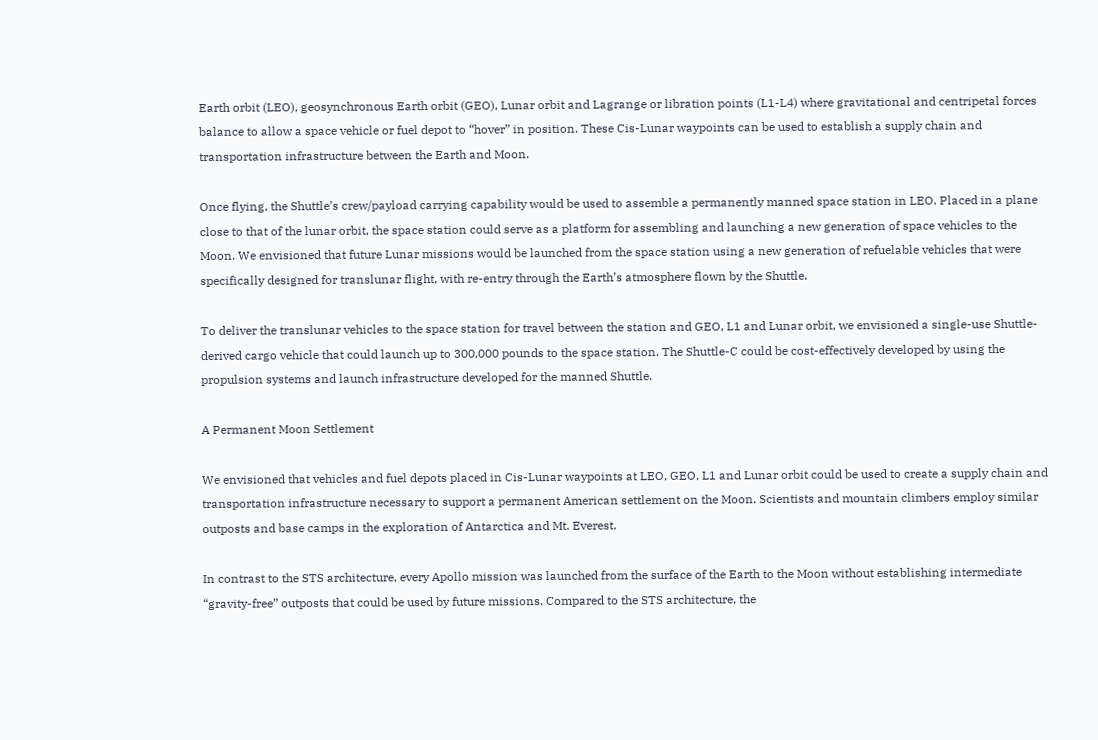Earth orbit (LEO), geosynchronous Earth orbit (GEO), Lunar orbit and Lagrange or libration points (L1-L4) where gravitational and centripetal forces balance to allow a space vehicle or fuel depot to “hover” in position. These Cis-Lunar waypoints can be used to establish a supply chain and transportation infrastructure between the Earth and Moon.

Once flying, the Shuttle’s crew/payload carrying capability would be used to assemble a permanently manned space station in LEO. Placed in a plane close to that of the lunar orbit, the space station could serve as a platform for assembling and launching a new generation of space vehicles to the Moon. We envisioned that future Lunar missions would be launched from the space station using a new generation of refuelable vehicles that were specifically designed for translunar flight, with re-entry through the Earth’s atmosphere flown by the Shuttle.

To deliver the translunar vehicles to the space station for travel between the station and GEO, L1 and Lunar orbit, we envisioned a single-use Shuttle-derived cargo vehicle that could launch up to 300,000 pounds to the space station. The Shuttle-C could be cost-effectively developed by using the propulsion systems and launch infrastructure developed for the manned Shuttle.

A Permanent Moon Settlement

We envisioned that vehicles and fuel depots placed in Cis-Lunar waypoints at LEO, GEO, L1 and Lunar orbit could be used to create a supply chain and transportation infrastructure necessary to support a permanent American settlement on the Moon. Scientists and mountain climbers employ similar outposts and base camps in the exploration of Antarctica and Mt. Everest.

In contrast to the STS architecture, every Apollo mission was launched from the surface of the Earth to the Moon without establishing intermediate “gravity-free” outposts that could be used by future missions. Compared to the STS architecture, the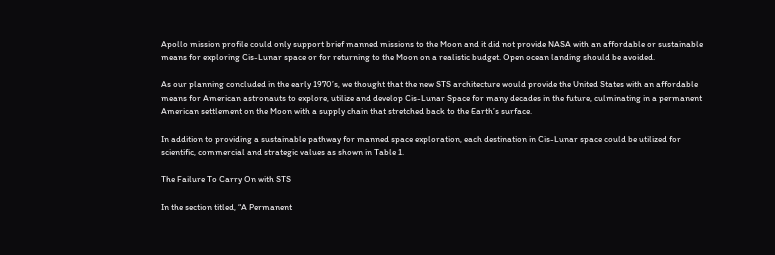Apollo mission profile could only support brief manned missions to the Moon and it did not provide NASA with an affordable or sustainable means for exploring Cis-Lunar space or for returning to the Moon on a realistic budget. Open ocean landing should be avoided.

As our planning concluded in the early 1970’s, we thought that the new STS architecture would provide the United States with an affordable means for American astronauts to explore, utilize and develop Cis-Lunar Space for many decades in the future, culminating in a permanent American settlement on the Moon with a supply chain that stretched back to the Earth’s surface.

In addition to providing a sustainable pathway for manned space exploration, each destination in Cis-Lunar space could be utilized for scientific, commercial and strategic values as shown in Table 1.

The Failure To Carry On with STS

In the section titled, “A Permanent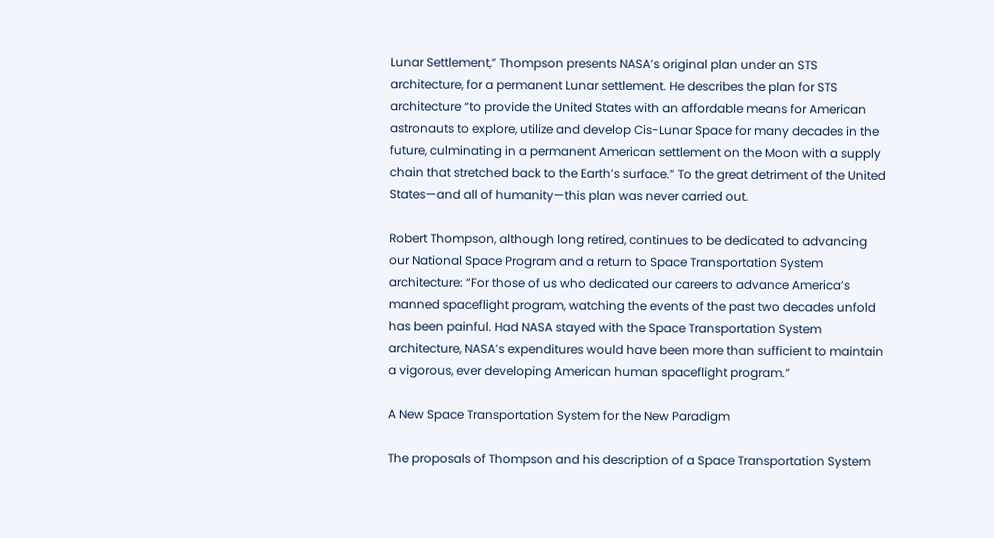Lunar Settlement,” Thompson presents NASA’s original plan under an STS architecture, for a permanent Lunar settlement. He describes the plan for STS architecture “to provide the United States with an affordable means for American astronauts to explore, utilize and develop Cis-Lunar Space for many decades in the future, culminating in a permanent American settlement on the Moon with a supply chain that stretched back to the Earth’s surface.” To the great detriment of the United States—and all of humanity—this plan was never carried out.

Robert Thompson, although long retired, continues to be dedicated to advancing our National Space Program and a return to Space Transportation System architecture: “For those of us who dedicated our careers to advance America’s manned spaceflight program, watching the events of the past two decades unfold has been painful. Had NASA stayed with the Space Transportation System architecture, NASA’s expenditures would have been more than sufficient to maintain a vigorous, ever developing American human spaceflight program.”

A New Space Transportation System for the New Paradigm

The proposals of Thompson and his description of a Space Transportation System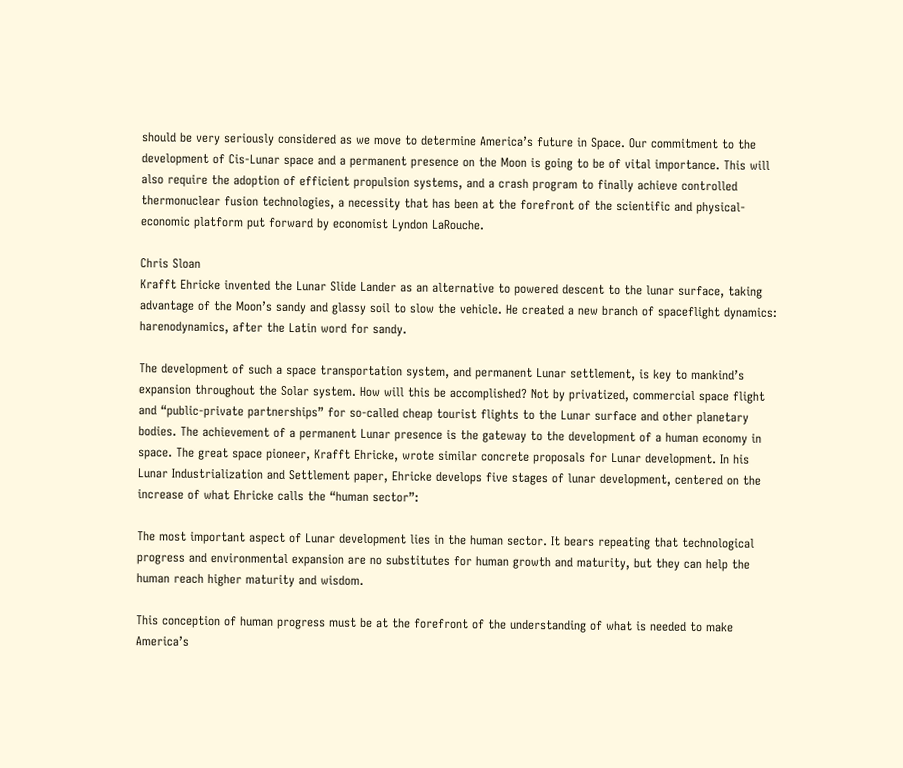should be very seriously considered as we move to determine America’s future in Space. Our commitment to the development of Cis-Lunar space and a permanent presence on the Moon is going to be of vital importance. This will also require the adoption of efficient propulsion systems, and a crash program to finally achieve controlled thermonuclear fusion technologies, a necessity that has been at the forefront of the scientific and physical-economic platform put forward by economist Lyndon LaRouche.

Chris Sloan
Krafft Ehricke invented the Lunar Slide Lander as an alternative to powered descent to the lunar surface, taking advantage of the Moon’s sandy and glassy soil to slow the vehicle. He created a new branch of spaceflight dynamics: harenodynamics, after the Latin word for sandy.

The development of such a space transportation system, and permanent Lunar settlement, is key to mankind’s expansion throughout the Solar system. How will this be accomplished? Not by privatized, commercial space flight and “public-private partnerships” for so-called cheap tourist flights to the Lunar surface and other planetary bodies. The achievement of a permanent Lunar presence is the gateway to the development of a human economy in space. The great space pioneer, Krafft Ehricke, wrote similar concrete proposals for Lunar development. In his Lunar Industrialization and Settlement paper, Ehricke develops five stages of lunar development, centered on the increase of what Ehricke calls the “human sector”:

The most important aspect of Lunar development lies in the human sector. It bears repeating that technological progress and environmental expansion are no substitutes for human growth and maturity, but they can help the human reach higher maturity and wisdom.

This conception of human progress must be at the forefront of the understanding of what is needed to make America’s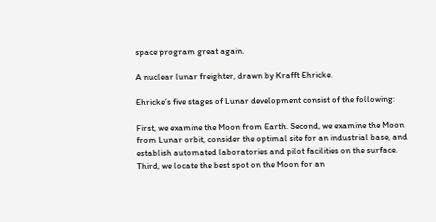space program great again.

A nuclear lunar freighter, drawn by Krafft Ehricke.

Ehricke’s five stages of Lunar development consist of the following:

First, we examine the Moon from Earth. Second, we examine the Moon from Lunar orbit, consider the optimal site for an industrial base, and establish automated laboratories and pilot facilities on the surface. Third, we locate the best spot on the Moon for an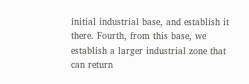initial industrial base, and establish it there. Fourth, from this base, we establish a larger industrial zone that can return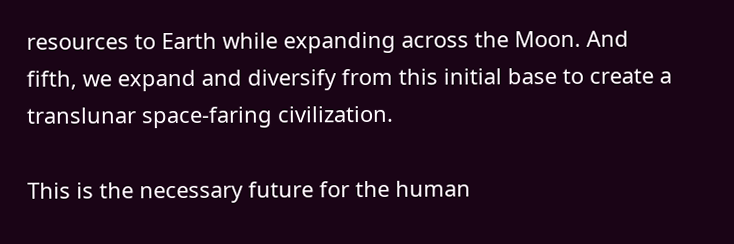resources to Earth while expanding across the Moon. And fifth, we expand and diversify from this initial base to create a translunar space-faring civilization.

This is the necessary future for the human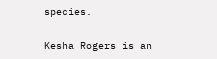species.

Kesha Rogers is an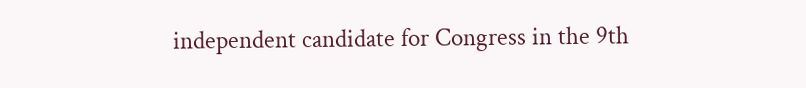independent candidate for Congress in the 9th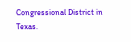Congressional District in Texas.